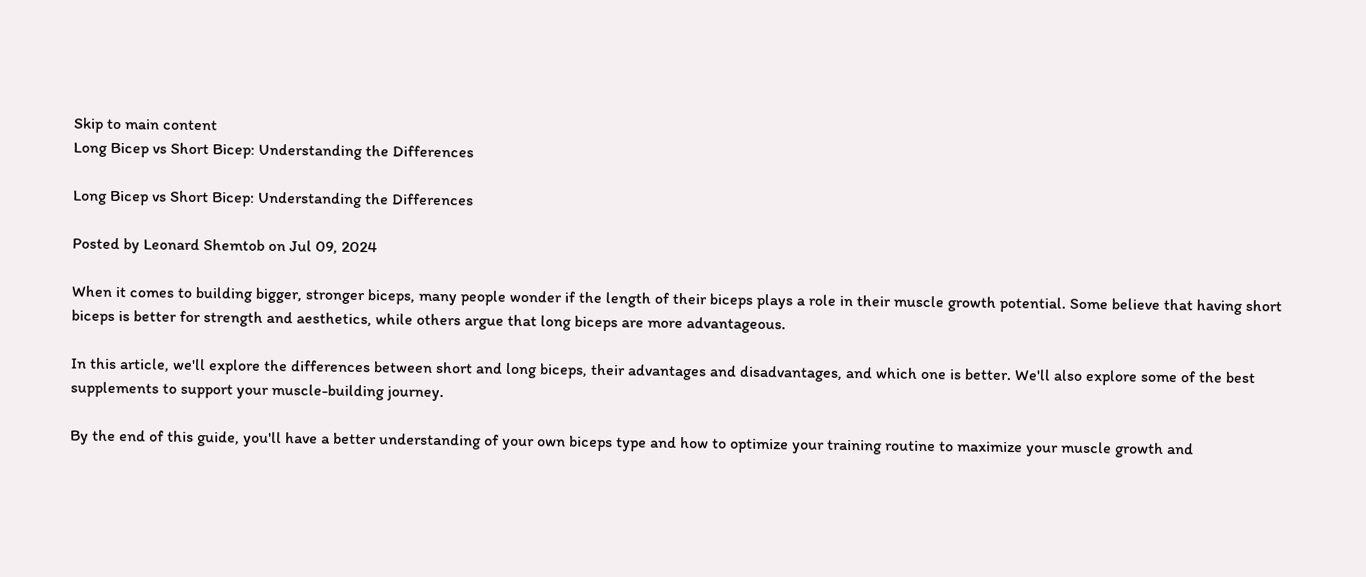Skip to main content
Long Bicep vs Short Bicep: Understanding the Differences

Long Bicep vs Short Bicep: Understanding the Differences

Posted by Leonard Shemtob on Jul 09, 2024

When it comes to building bigger, stronger biceps, many people wonder if the length of their biceps plays a role in their muscle growth potential. Some believe that having short biceps is better for strength and aesthetics, while others argue that long biceps are more advantageous.

In this article, we'll explore the differences between short and long biceps, their advantages and disadvantages, and which one is better. We'll also explore some of the best supplements to support your muscle-building journey.

By the end of this guide, you'll have a better understanding of your own biceps type and how to optimize your training routine to maximize your muscle growth and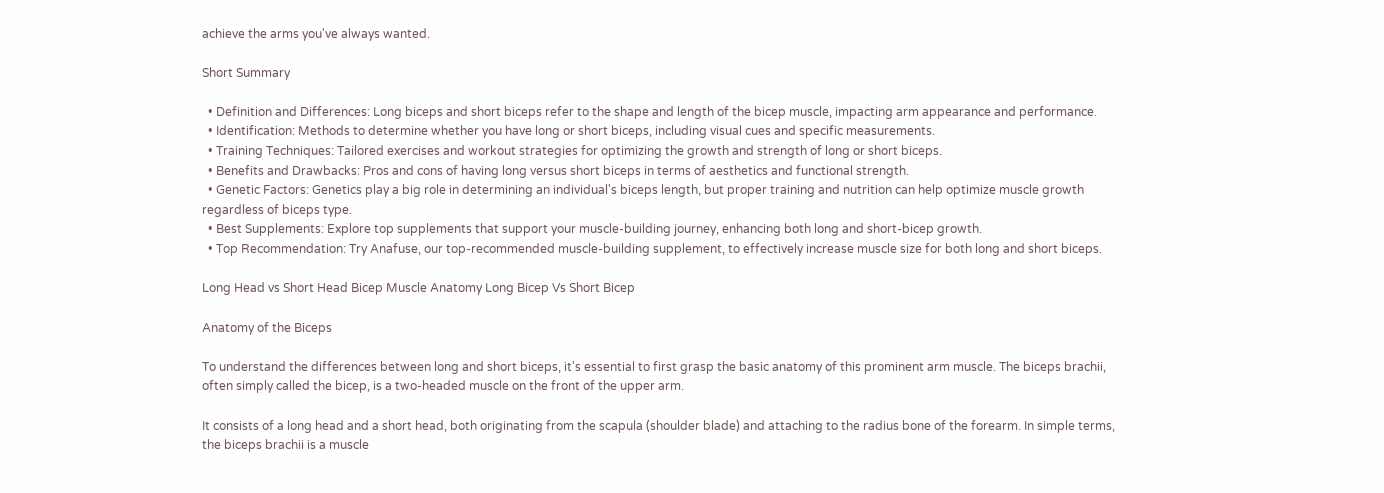achieve the arms you've always wanted.

Short Summary

  • Definition and Differences: Long biceps and short biceps refer to the shape and length of the bicep muscle, impacting arm appearance and performance.
  • Identification: Methods to determine whether you have long or short biceps, including visual cues and specific measurements.
  • Training Techniques: Tailored exercises and workout strategies for optimizing the growth and strength of long or short biceps.
  • Benefits and Drawbacks: Pros and cons of having long versus short biceps in terms of aesthetics and functional strength.
  • Genetic Factors: Genetics play a big role in determining an individual's biceps length, but proper training and nutrition can help optimize muscle growth regardless of biceps type.
  • Best Supplements: Explore top supplements that support your muscle-building journey, enhancing both long and short-bicep growth.
  • Top Recommendation: Try Anafuse, our top-recommended muscle-building supplement, to effectively increase muscle size for both long and short biceps.

Long Head vs Short Head Bicep Muscle Anatomy Long Bicep Vs Short Bicep

Anatomy of the Biceps

To understand the differences between long and short biceps, it's essential to first grasp the basic anatomy of this prominent arm muscle. The biceps brachii, often simply called the bicep, is a two-headed muscle on the front of the upper arm.

It consists of a long head and a short head, both originating from the scapula (shoulder blade) and attaching to the radius bone of the forearm. In simple terms, the biceps brachii is a muscle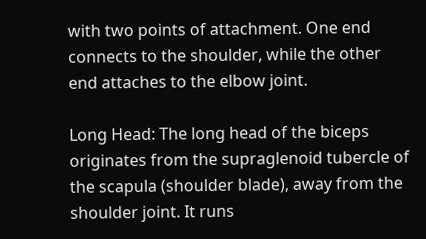with two points of attachment. One end connects to the shoulder, while the other end attaches to the elbow joint.

Long Head: The long head of the biceps originates from the supraglenoid tubercle of the scapula (shoulder blade), away from the shoulder joint. It runs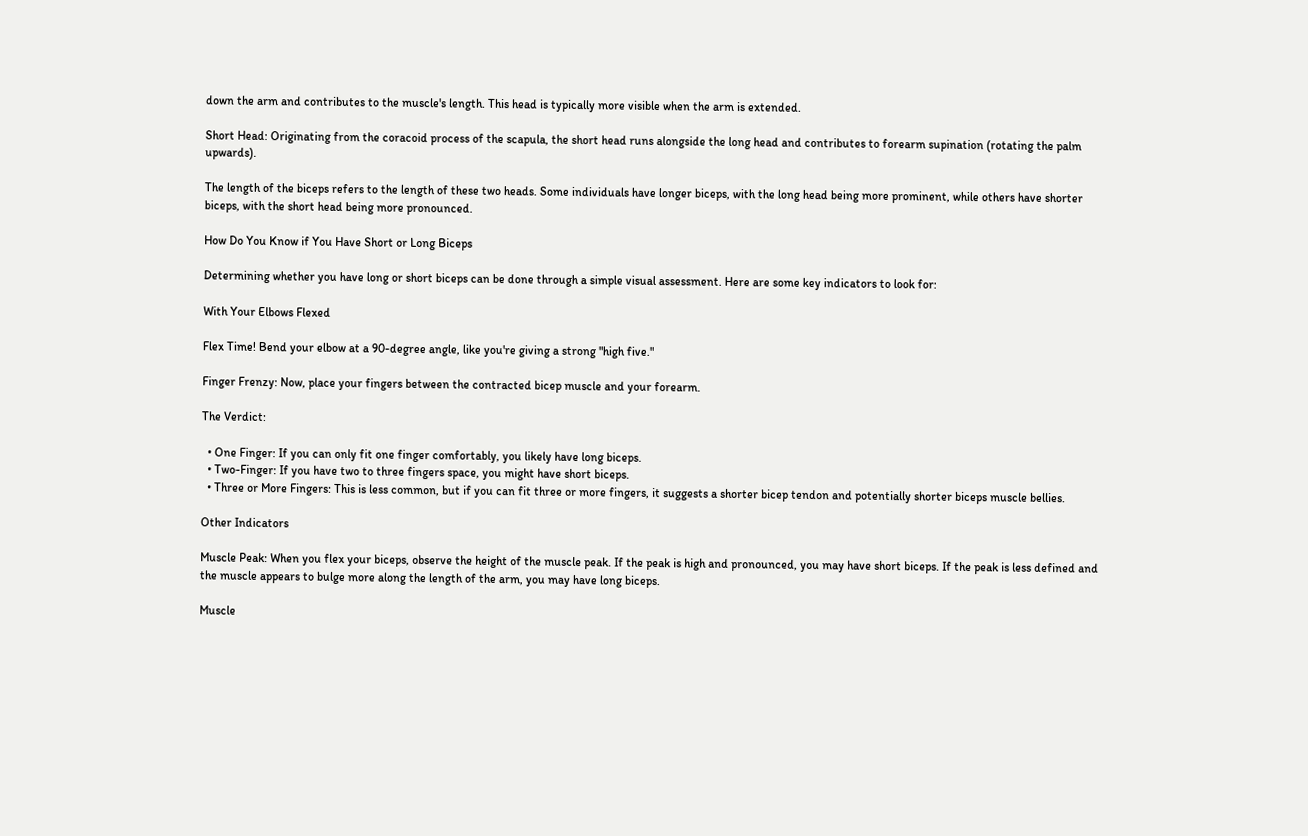down the arm and contributes to the muscle's length. This head is typically more visible when the arm is extended.

Short Head: Originating from the coracoid process of the scapula, the short head runs alongside the long head and contributes to forearm supination (rotating the palm upwards).

The length of the biceps refers to the length of these two heads. Some individuals have longer biceps, with the long head being more prominent, while others have shorter biceps, with the short head being more pronounced.

How Do You Know if You Have Short or Long Biceps

Determining whether you have long or short biceps can be done through a simple visual assessment. Here are some key indicators to look for:

With Your Elbows Flexed

Flex Time! Bend your elbow at a 90-degree angle, like you're giving a strong "high five."

Finger Frenzy: Now, place your fingers between the contracted bicep muscle and your forearm.

The Verdict:

  • One Finger: If you can only fit one finger comfortably, you likely have long biceps.
  • Two-Finger: If you have two to three fingers space, you might have short biceps.
  • Three or More Fingers: This is less common, but if you can fit three or more fingers, it suggests a shorter bicep tendon and potentially shorter biceps muscle bellies.

Other Indicators

Muscle Peak: When you flex your biceps, observe the height of the muscle peak. If the peak is high and pronounced, you may have short biceps. If the peak is less defined and the muscle appears to bulge more along the length of the arm, you may have long biceps.

Muscle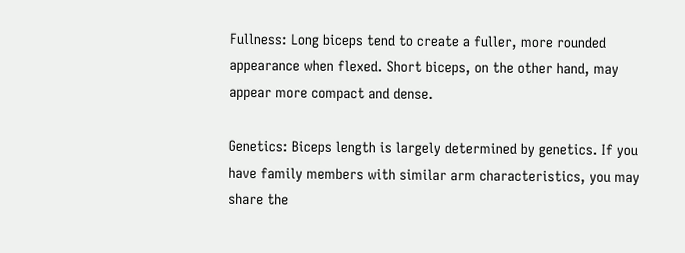Fullness: Long biceps tend to create a fuller, more rounded appearance when flexed. Short biceps, on the other hand, may appear more compact and dense.

Genetics: Biceps length is largely determined by genetics. If you have family members with similar arm characteristics, you may share the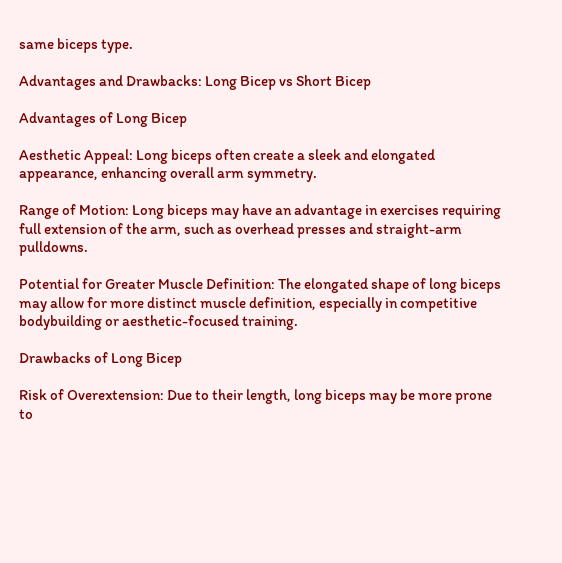same biceps type.

Advantages and Drawbacks: Long Bicep vs Short Bicep

Advantages of Long Bicep

Aesthetic Appeal: Long biceps often create a sleek and elongated appearance, enhancing overall arm symmetry.

Range of Motion: Long biceps may have an advantage in exercises requiring full extension of the arm, such as overhead presses and straight-arm pulldowns.

Potential for Greater Muscle Definition: The elongated shape of long biceps may allow for more distinct muscle definition, especially in competitive bodybuilding or aesthetic-focused training.

Drawbacks of Long Bicep

Risk of Overextension: Due to their length, long biceps may be more prone to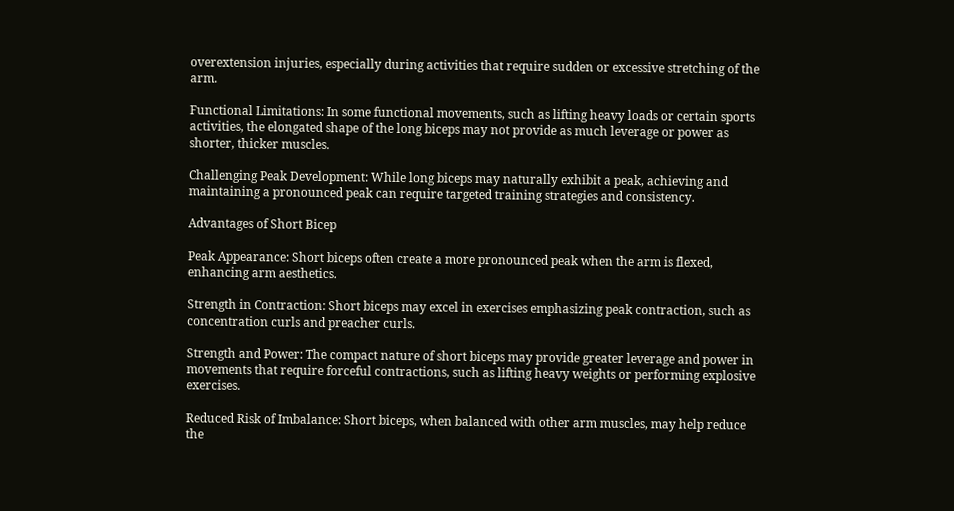overextension injuries, especially during activities that require sudden or excessive stretching of the arm.

Functional Limitations: In some functional movements, such as lifting heavy loads or certain sports activities, the elongated shape of the long biceps may not provide as much leverage or power as shorter, thicker muscles.

Challenging Peak Development: While long biceps may naturally exhibit a peak, achieving and maintaining a pronounced peak can require targeted training strategies and consistency.

Advantages of Short Bicep

Peak Appearance: Short biceps often create a more pronounced peak when the arm is flexed, enhancing arm aesthetics.

Strength in Contraction: Short biceps may excel in exercises emphasizing peak contraction, such as concentration curls and preacher curls.

Strength and Power: The compact nature of short biceps may provide greater leverage and power in movements that require forceful contractions, such as lifting heavy weights or performing explosive exercises.

Reduced Risk of Imbalance: Short biceps, when balanced with other arm muscles, may help reduce the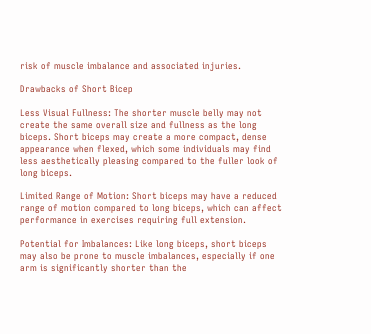risk of muscle imbalance and associated injuries.

Drawbacks of Short Bicep

Less Visual Fullness: The shorter muscle belly may not create the same overall size and fullness as the long biceps. Short biceps may create a more compact, dense appearance when flexed, which some individuals may find less aesthetically pleasing compared to the fuller look of long biceps.

Limited Range of Motion: Short biceps may have a reduced range of motion compared to long biceps, which can affect performance in exercises requiring full extension.

Potential for Imbalances: Like long biceps, short biceps may also be prone to muscle imbalances, especially if one arm is significantly shorter than the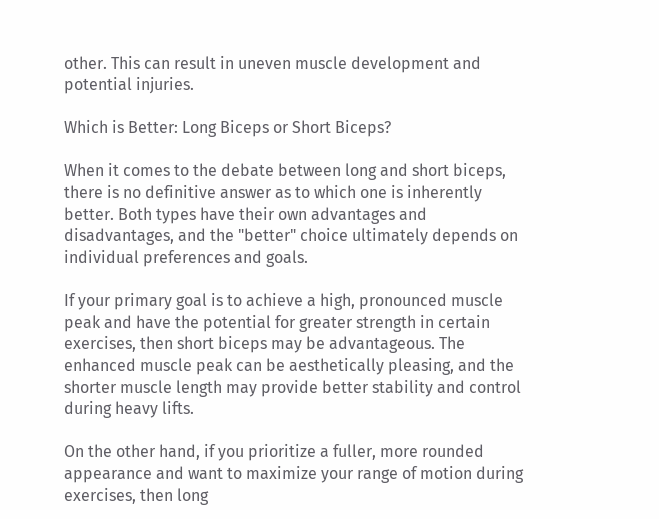other. This can result in uneven muscle development and potential injuries.

Which is Better: Long Biceps or Short Biceps?

When it comes to the debate between long and short biceps, there is no definitive answer as to which one is inherently better. Both types have their own advantages and disadvantages, and the "better" choice ultimately depends on individual preferences and goals.

If your primary goal is to achieve a high, pronounced muscle peak and have the potential for greater strength in certain exercises, then short biceps may be advantageous. The enhanced muscle peak can be aesthetically pleasing, and the shorter muscle length may provide better stability and control during heavy lifts.

On the other hand, if you prioritize a fuller, more rounded appearance and want to maximize your range of motion during exercises, then long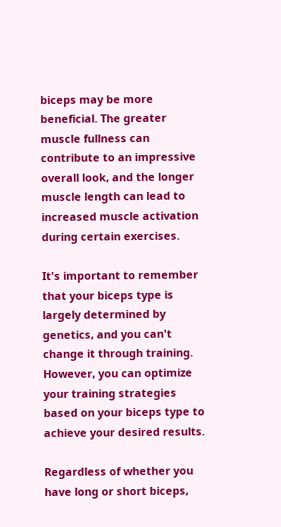biceps may be more beneficial. The greater muscle fullness can contribute to an impressive overall look, and the longer muscle length can lead to increased muscle activation during certain exercises.

It's important to remember that your biceps type is largely determined by genetics, and you can't change it through training. However, you can optimize your training strategies based on your biceps type to achieve your desired results.

Regardless of whether you have long or short biceps,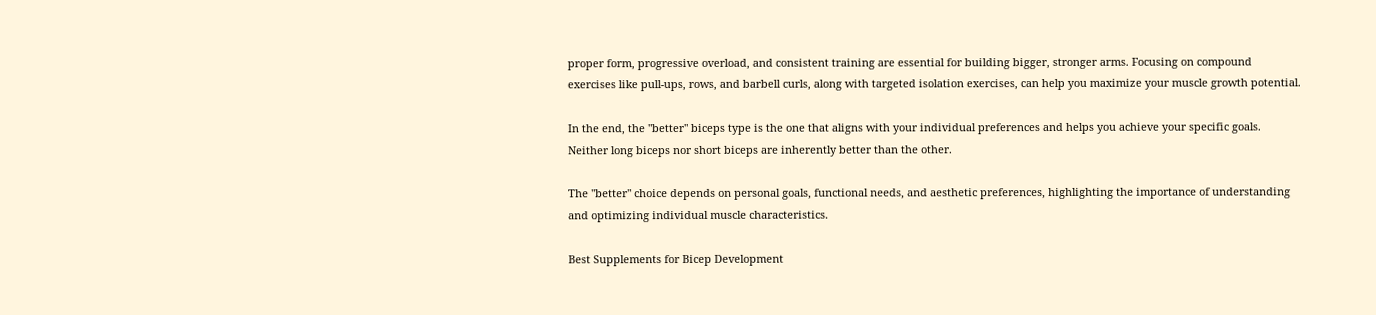proper form, progressive overload, and consistent training are essential for building bigger, stronger arms. Focusing on compound exercises like pull-ups, rows, and barbell curls, along with targeted isolation exercises, can help you maximize your muscle growth potential.

In the end, the "better" biceps type is the one that aligns with your individual preferences and helps you achieve your specific goals. Neither long biceps nor short biceps are inherently better than the other.

The "better" choice depends on personal goals, functional needs, and aesthetic preferences, highlighting the importance of understanding and optimizing individual muscle characteristics.

Best Supplements for Bicep Development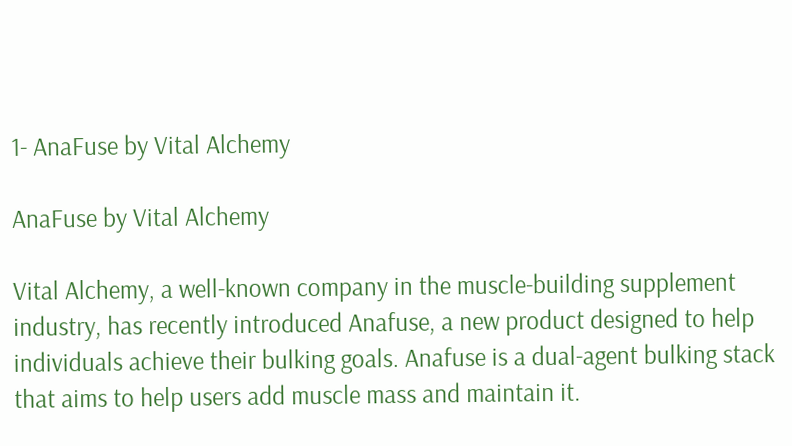1- AnaFuse by Vital Alchemy

AnaFuse by Vital Alchemy

Vital Alchemy, a well-known company in the muscle-building supplement industry, has recently introduced Anafuse, a new product designed to help individuals achieve their bulking goals. Anafuse is a dual-agent bulking stack that aims to help users add muscle mass and maintain it.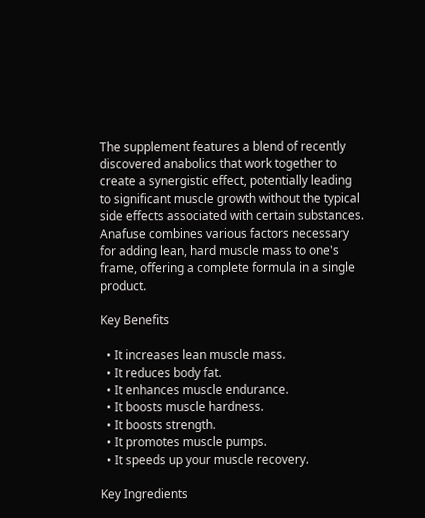The supplement features a blend of recently discovered anabolics that work together to create a synergistic effect, potentially leading to significant muscle growth without the typical side effects associated with certain substances. Anafuse combines various factors necessary for adding lean, hard muscle mass to one's frame, offering a complete formula in a single product.

Key Benefits

  • It increases lean muscle mass.
  • It reduces body fat.
  • It enhances muscle endurance.
  • It boosts muscle hardness.
  • It boosts strength.
  • It promotes muscle pumps.
  • It speeds up your muscle recovery.

Key Ingredients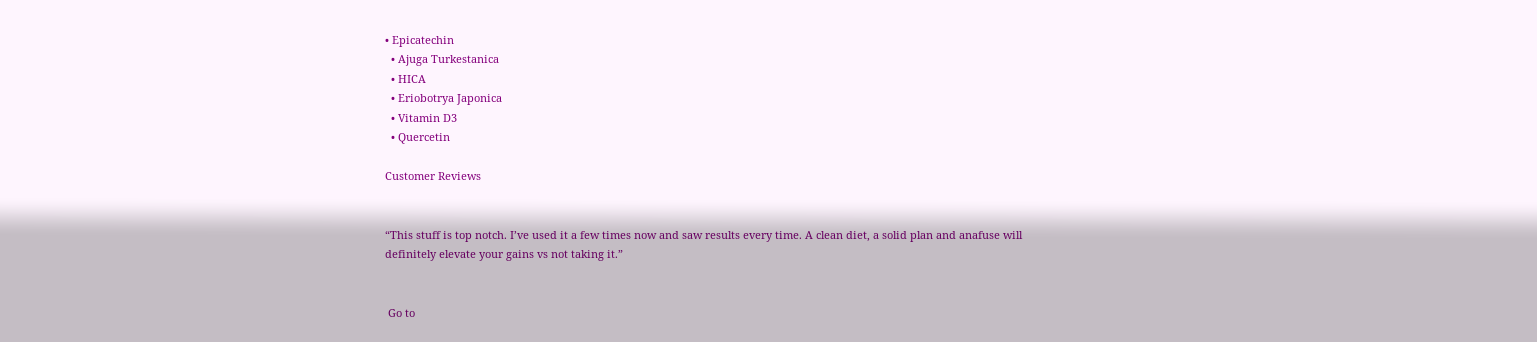• Epicatechin
  • Ajuga Turkestanica
  • HICA
  • Eriobotrya Japonica
  • Vitamin D3
  • Quercetin

Customer Reviews


“This stuff is top notch. I’ve used it a few times now and saw results every time. A clean diet, a solid plan and anafuse will definitely elevate your gains vs not taking it.”


 Go to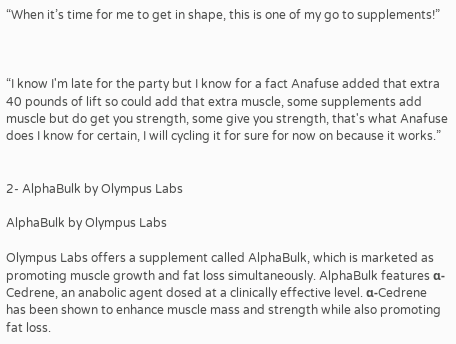“When it’s time for me to get in shape, this is one of my go to supplements!”



“I know I'm late for the party but I know for a fact Anafuse added that extra 40 pounds of lift so could add that extra muscle, some supplements add muscle but do get you strength, some give you strength, that's what Anafuse does I know for certain, I will cycling it for sure for now on because it works.”


2- AlphaBulk by Olympus Labs

AlphaBulk by Olympus Labs

Olympus Labs offers a supplement called AlphaBulk, which is marketed as promoting muscle growth and fat loss simultaneously. AlphaBulk features α-Cedrene, an anabolic agent dosed at a clinically effective level. α-Cedrene has been shown to enhance muscle mass and strength while also promoting fat loss.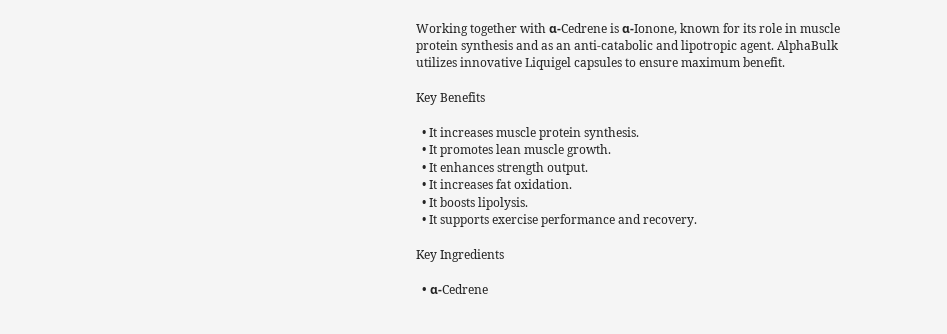Working together with α-Cedrene is α-Ionone, known for its role in muscle protein synthesis and as an anti-catabolic and lipotropic agent. AlphaBulk utilizes innovative Liquigel capsules to ensure maximum benefit.

Key Benefits

  • It increases muscle protein synthesis.
  • It promotes lean muscle growth.
  • It enhances strength output.
  • It increases fat oxidation.
  • It boosts lipolysis.
  • It supports exercise performance and recovery.

Key Ingredients

  • α-Cedrene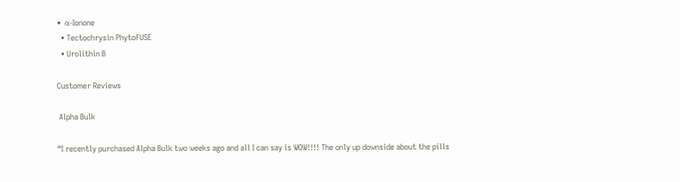• α-Ionone
  • Tectochrysin PhytoFUSE
  • Urolithin B

Customer Reviews

 Alpha Bulk

“I recently purchased Alpha Bulk two weeks ago and all I can say is WOW!!!! The only up downside about the pills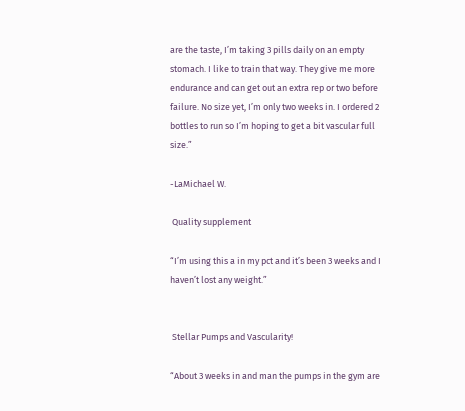are the taste, I’m taking 3 pills daily on an empty stomach. I like to train that way. They give me more endurance and can get out an extra rep or two before failure. No size yet, I’m only two weeks in. I ordered 2 bottles to run so I’m hoping to get a bit vascular full size.”

-LaMichael W.

 Quality supplement

“I’m using this a in my pct and it’s been 3 weeks and I haven’t lost any weight.”


 Stellar Pumps and Vascularity!

“About 3 weeks in and man the pumps in the gym are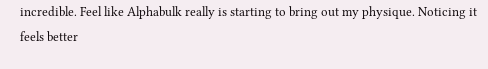incredible. Feel like Alphabulk really is starting to bring out my physique. Noticing it feels better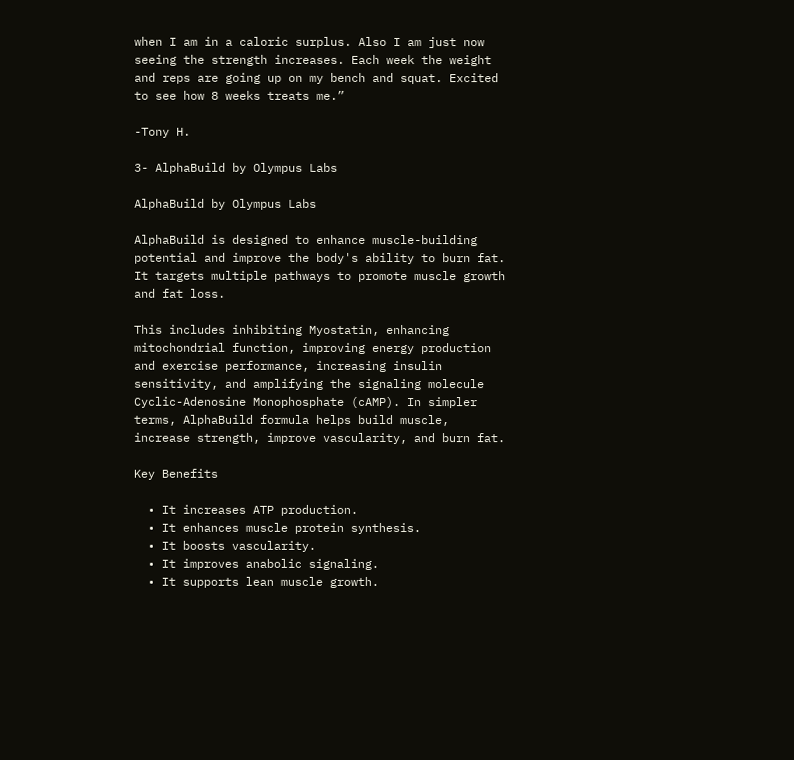when I am in a caloric surplus. Also I am just now seeing the strength increases. Each week the weight and reps are going up on my bench and squat. Excited to see how 8 weeks treats me.”

-Tony H.

3- AlphaBuild by Olympus Labs

AlphaBuild by Olympus Labs

AlphaBuild is designed to enhance muscle-building potential and improve the body's ability to burn fat. It targets multiple pathways to promote muscle growth and fat loss.

This includes inhibiting Myostatin, enhancing mitochondrial function, improving energy production and exercise performance, increasing insulin sensitivity, and amplifying the signaling molecule Cyclic-Adenosine Monophosphate (cAMP). In simpler terms, AlphaBuild formula helps build muscle, increase strength, improve vascularity, and burn fat.

Key Benefits

  • It increases ATP production.
  • It enhances muscle protein synthesis.
  • It boosts vascularity.
  • It improves anabolic signaling.
  • It supports lean muscle growth.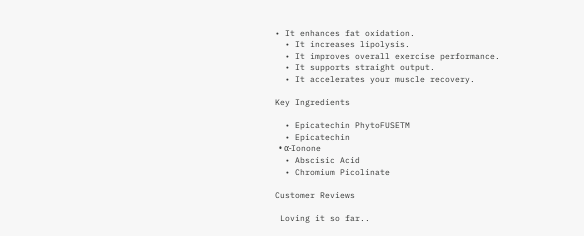• It enhances fat oxidation.
  • It increases lipolysis.
  • It improves overall exercise performance.
  • It supports straight output.
  • It accelerates your muscle recovery.

Key Ingredients

  • Epicatechin PhytoFUSETM
  • Epicatechin
  • α-Ionone
  • Abscisic Acid
  • Chromium Picolinate

Customer Reviews

 Loving it so far..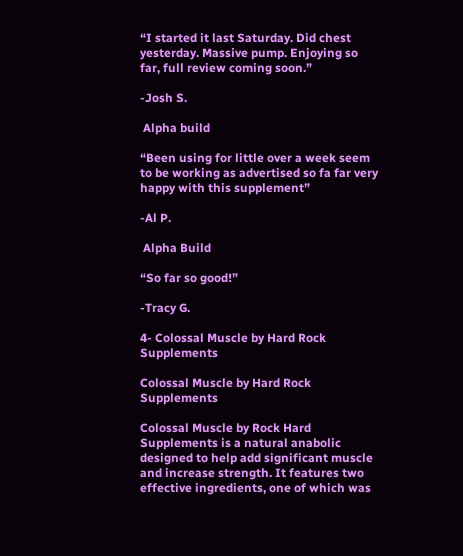“I started it last Saturday. Did chest yesterday. Massive pump. Enjoying so far, full review coming soon.”

-Josh S.

 Alpha build

“Been using for little over a week seem to be working as advertised so fa far very happy with this supplement”

-Al P.

 Alpha Build

“So far so good!”

-Tracy G.

4- Colossal Muscle by Hard Rock Supplements

Colossal Muscle by Hard Rock Supplements

Colossal Muscle by Rock Hard Supplements is a natural anabolic designed to help add significant muscle and increase strength. It features two effective ingredients, one of which was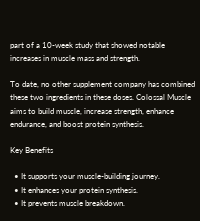part of a 10-week study that showed notable increases in muscle mass and strength.

To date, no other supplement company has combined these two ingredients in these doses. Colossal Muscle aims to build muscle, increase strength, enhance endurance, and boost protein synthesis.

Key Benefits

  • It supports your muscle-building journey.
  • It enhances your protein synthesis.
  • It prevents muscle breakdown.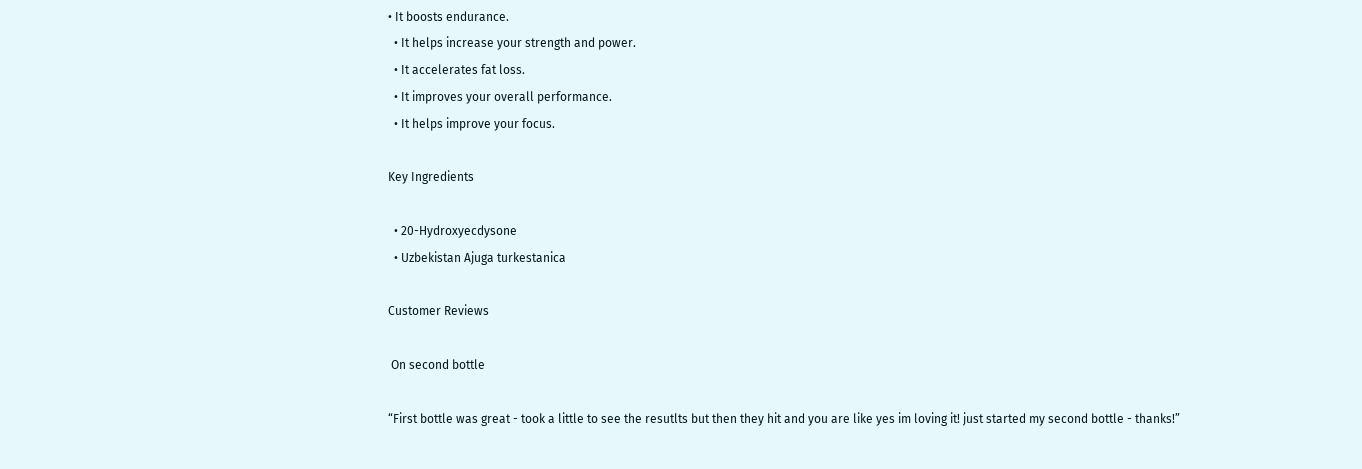• It boosts endurance.
  • It helps increase your strength and power.
  • It accelerates fat loss.
  • It improves your overall performance.
  • It helps improve your focus.

Key Ingredients

  • 20-Hydroxyecdysone
  • Uzbekistan Ajuga turkestanica

Customer Reviews

 On second bottle

“First bottle was great - took a little to see the resutlts but then they hit and you are like yes im loving it! just started my second bottle - thanks!”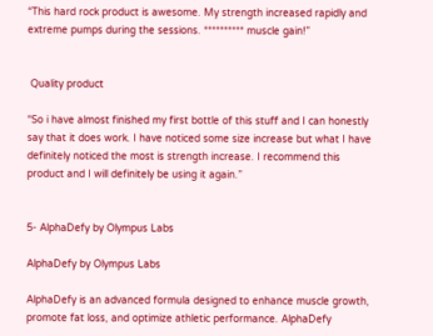“This hard rock product is awesome. My strength increased rapidly and extreme pumps during the sessions. ********** muscle gain!”


 Quality product

“So i have almost finished my first bottle of this stuff and I can honestly say that it does work. I have noticed some size increase but what I have definitely noticed the most is strength increase. I recommend this product and I will definitely be using it again.”


5- AlphaDefy by Olympus Labs

AlphaDefy by Olympus Labs

AlphaDefy is an advanced formula designed to enhance muscle growth, promote fat loss, and optimize athletic performance. AlphaDefy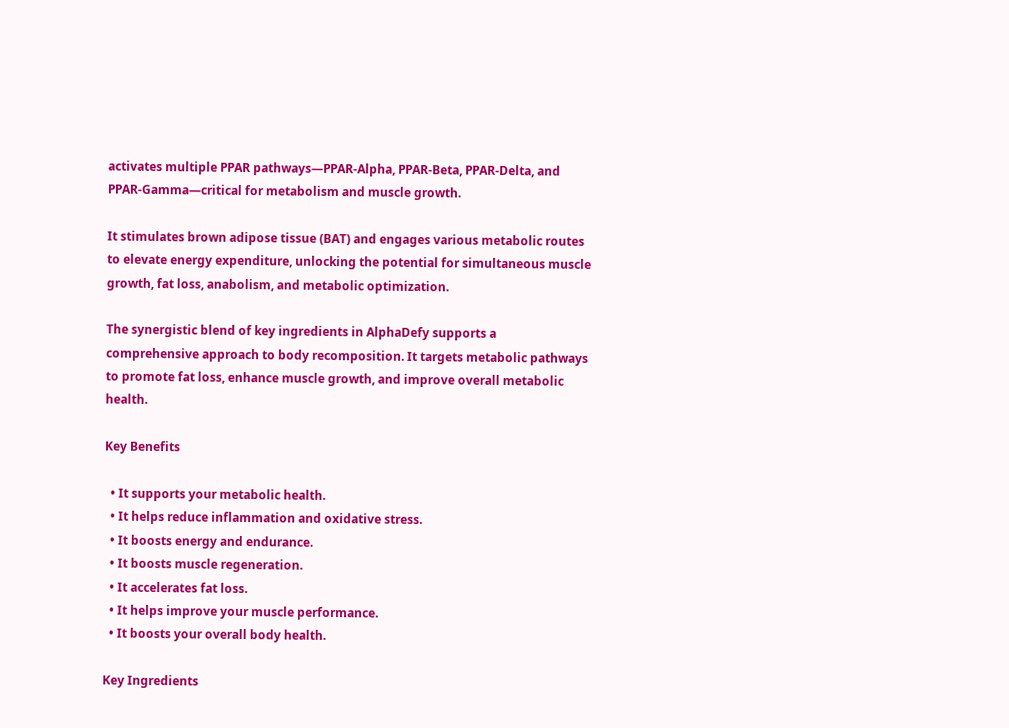activates multiple PPAR pathways—PPAR-Alpha, PPAR-Beta, PPAR-Delta, and PPAR-Gamma—critical for metabolism and muscle growth.

It stimulates brown adipose tissue (BAT) and engages various metabolic routes to elevate energy expenditure, unlocking the potential for simultaneous muscle growth, fat loss, anabolism, and metabolic optimization.

The synergistic blend of key ingredients in AlphaDefy supports a comprehensive approach to body recomposition. It targets metabolic pathways to promote fat loss, enhance muscle growth, and improve overall metabolic health.

Key Benefits

  • It supports your metabolic health.
  • It helps reduce inflammation and oxidative stress.
  • It boosts energy and endurance.
  • It boosts muscle regeneration.
  • It accelerates fat loss.
  • It helps improve your muscle performance.
  • It boosts your overall body health.

Key Ingredients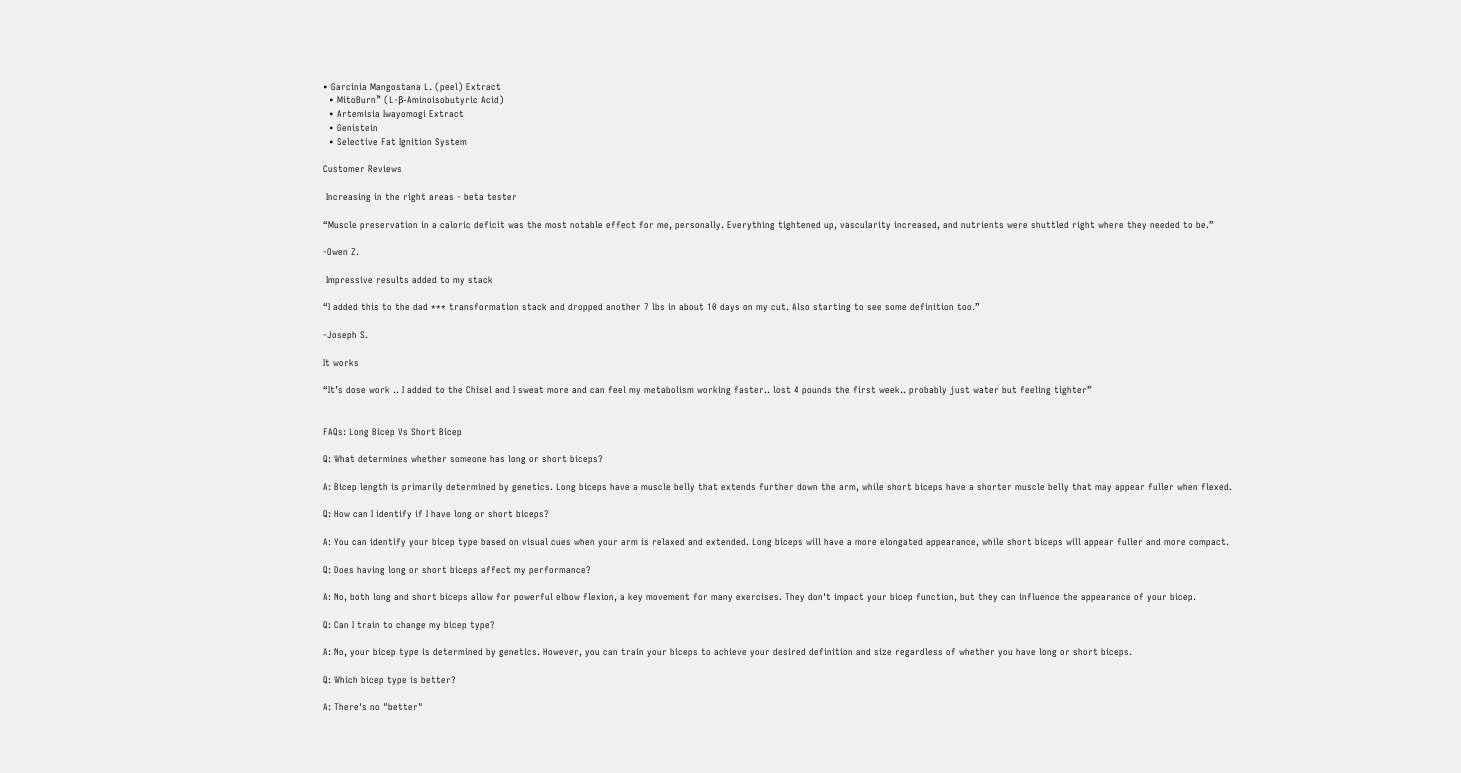• Garcinia Mangostana L. (peel) Extract
  • MitoBurn™ (L-β-Aminoisobutyric Acid)
  • Artemisia Iwayomogi Extract
  • Genistein
  • Selective Fat Ignition System

Customer Reviews

 Increasing in the right areas - beta tester

“Muscle preservation in a caloric deficit was the most notable effect for me, personally. Everything tightened up, vascularity increased, and nutrients were shuttled right where they needed to be.”

-Owen Z.

 Impressive results added to my stack

“I added this to the dad *** transformation stack and dropped another 7 lbs in about 10 days on my cut. Also starting to see some definition too.”

-Joseph S.

It works

“It’s dose work .. I added to the Chisel and I sweat more and can feel my metabolism working faster.. lost 4 pounds the first week.. probably just water but feeling tighter”


FAQs: Long Bicep Vs Short Bicep

Q: What determines whether someone has long or short biceps?

A: Bicep length is primarily determined by genetics. Long biceps have a muscle belly that extends further down the arm, while short biceps have a shorter muscle belly that may appear fuller when flexed.

Q: How can I identify if I have long or short biceps?

A: You can identify your bicep type based on visual cues when your arm is relaxed and extended. Long biceps will have a more elongated appearance, while short biceps will appear fuller and more compact.

Q: Does having long or short biceps affect my performance?

A: No, both long and short biceps allow for powerful elbow flexion, a key movement for many exercises. They don't impact your bicep function, but they can influence the appearance of your bicep.

Q: Can I train to change my bicep type?

A: No, your bicep type is determined by genetics. However, you can train your biceps to achieve your desired definition and size regardless of whether you have long or short biceps.

Q: Which bicep type is better?

A: There's no "better"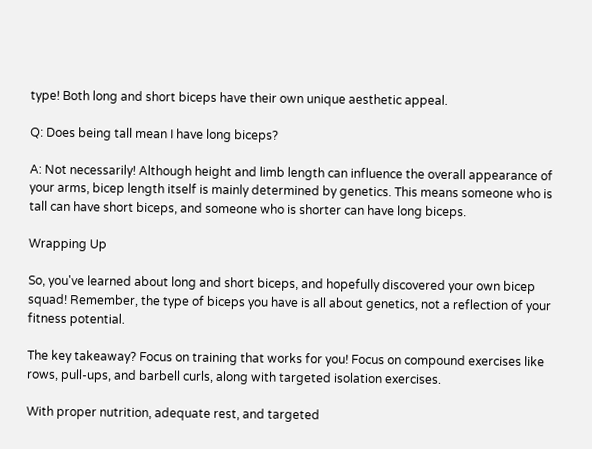type! Both long and short biceps have their own unique aesthetic appeal.

Q: Does being tall mean I have long biceps?

A: Not necessarily! Although height and limb length can influence the overall appearance of your arms, bicep length itself is mainly determined by genetics. This means someone who is tall can have short biceps, and someone who is shorter can have long biceps.

Wrapping Up

So, you've learned about long and short biceps, and hopefully discovered your own bicep squad! Remember, the type of biceps you have is all about genetics, not a reflection of your fitness potential.

The key takeaway? Focus on training that works for you! Focus on compound exercises like rows, pull-ups, and barbell curls, along with targeted isolation exercises.

With proper nutrition, adequate rest, and targeted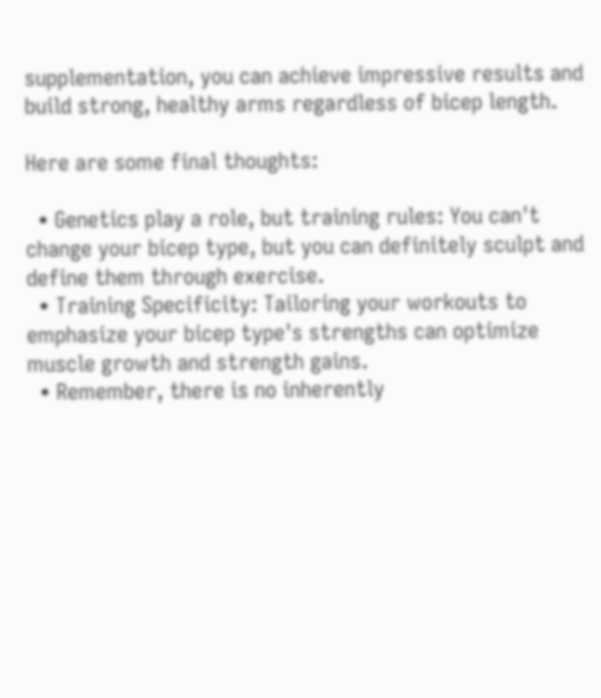supplementation, you can achieve impressive results and build strong, healthy arms regardless of bicep length.

Here are some final thoughts:

  • Genetics play a role, but training rules: You can't change your bicep type, but you can definitely sculpt and define them through exercise.
  • Training Specificity: Tailoring your workouts to emphasize your bicep type's strengths can optimize muscle growth and strength gains.
  • Remember, there is no inherently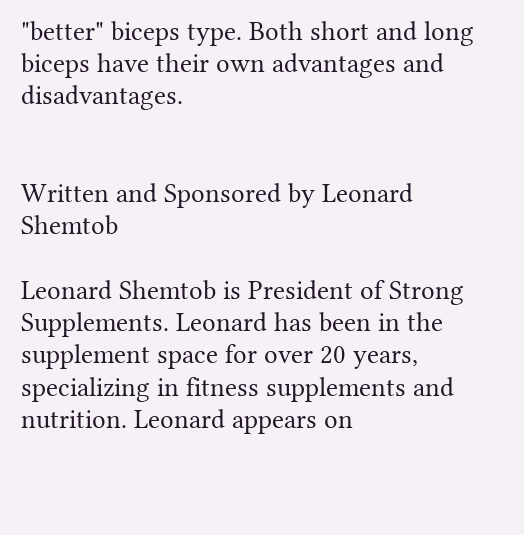"better" biceps type. Both short and long biceps have their own advantages and disadvantages.


Written and Sponsored by Leonard Shemtob

Leonard Shemtob is President of Strong Supplements. Leonard has been in the supplement space for over 20 years, specializing in fitness supplements and nutrition. Leonard appears on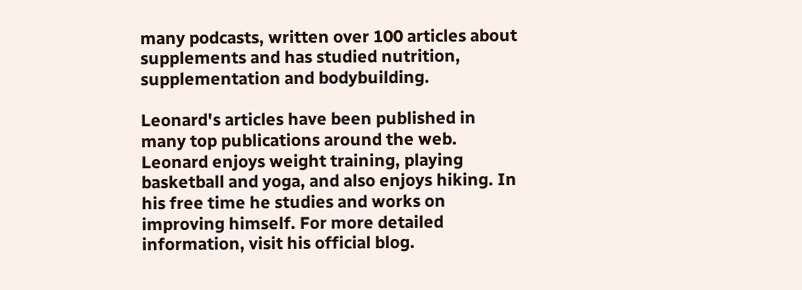many podcasts, written over 100 articles about supplements and has studied nutrition, supplementation and bodybuilding.

Leonard's articles have been published in many top publications around the web. Leonard enjoys weight training, playing basketball and yoga, and also enjoys hiking. In his free time he studies and works on improving himself. For more detailed information, visit his official blog.